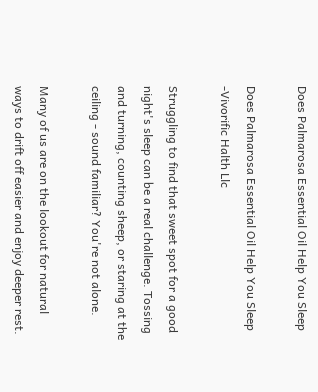Does Palmarosa Essential Oil Help You Sleep

Does Palmarosa Essential Oil Help You Sleep -Vivorific Halth Llc

Struggling to find that sweet spot for a good night's sleep can be a real challenge. Tossing and turning, counting sheep, or staring at the ceiling - sound familiar? You're not alone.

Many of us are on the lookout for natural ways to drift off easier and enjoy deeper rest.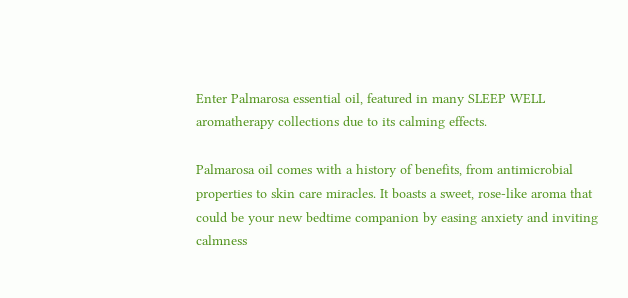Enter Palmarosa essential oil, featured in many SLEEP WELL aromatherapy collections due to its calming effects.

Palmarosa oil comes with a history of benefits, from antimicrobial properties to skin care miracles. It boasts a sweet, rose-like aroma that could be your new bedtime companion by easing anxiety and inviting calmness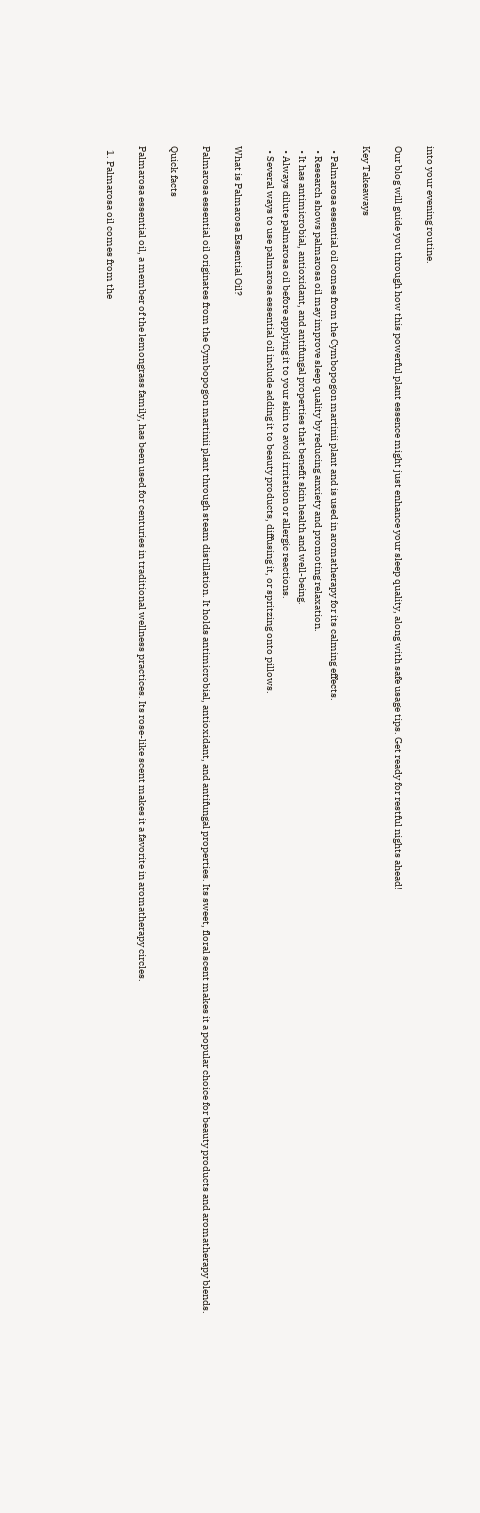into your evening routine.

Our blog will guide you through how this powerful plant essence might just enhance your sleep quality, along with safe usage tips. Get ready for restful nights ahead!

Key Takeaways

  • Palmarosa essential oil comes from the Cymbopogon martinii plant and is used in aromatherapy for its calming effects.
  • Research shows palmarosa oil may improve sleep quality by reducing anxiety and promoting relaxation.
  • It has antimicrobial, antioxidant, and antifungal properties that benefit skin health and well-being.
  • Always dilute palmarosa oil before applying it to your skin to avoid irritation or allergic reactions.
  • Several ways to use palmarosa essential oil include adding it to beauty products, diffusing it, or spritzing onto pillows.

What is Palmarosa Essential Oil?

Palmarosa essential oil originates from the Cymbopogon martinii plant through steam distillation. It holds antimicrobial, antioxidant, and antifungal properties. Its sweet, floral scent makes it a popular choice for beauty products and aromatherapy blends.

Quick facts

Palmarosa essential oil, a member of the lemongrass family, has been used for centuries in traditional wellness practices. Its rose-like scent makes it a favorite in aromatherapy circles.

  1. Palmarosa oil comes from the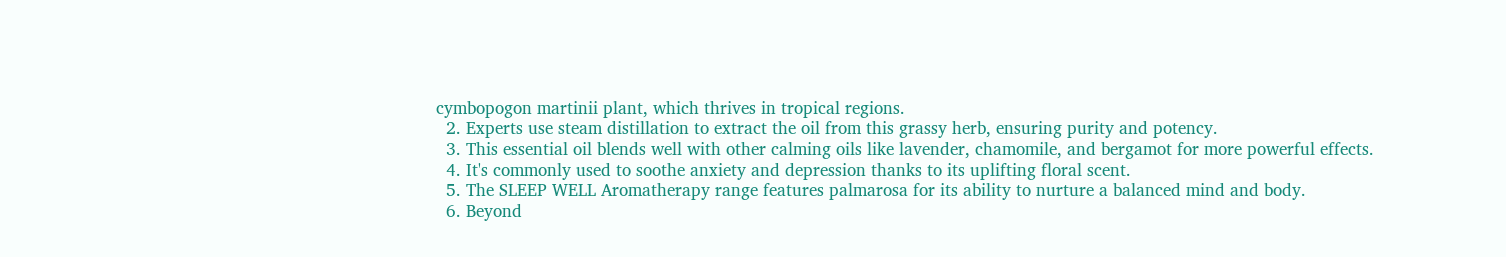cymbopogon martinii plant, which thrives in tropical regions.
  2. Experts use steam distillation to extract the oil from this grassy herb, ensuring purity and potency.
  3. This essential oil blends well with other calming oils like lavender, chamomile, and bergamot for more powerful effects.
  4. It's commonly used to soothe anxiety and depression thanks to its uplifting floral scent.
  5. The SLEEP WELL Aromatherapy range features palmarosa for its ability to nurture a balanced mind and body.
  6. Beyond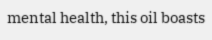mental health, this oil boasts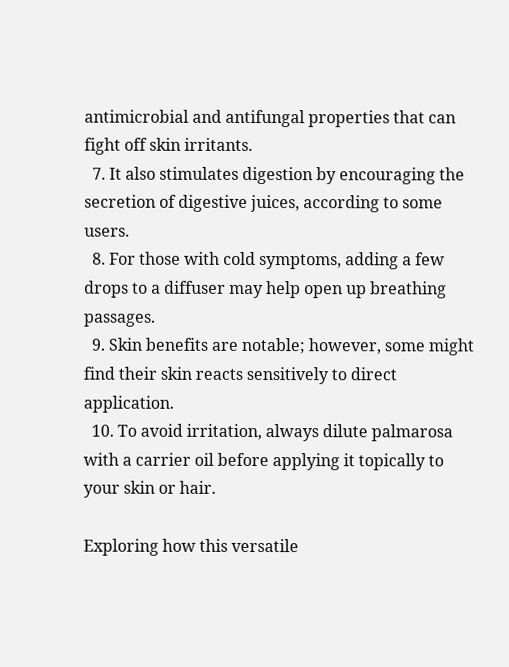antimicrobial and antifungal properties that can fight off skin irritants.
  7. It also stimulates digestion by encouraging the secretion of digestive juices, according to some users.
  8. For those with cold symptoms, adding a few drops to a diffuser may help open up breathing passages.
  9. Skin benefits are notable; however, some might find their skin reacts sensitively to direct application.
  10. To avoid irritation, always dilute palmarosa with a carrier oil before applying it topically to your skin or hair.

Exploring how this versatile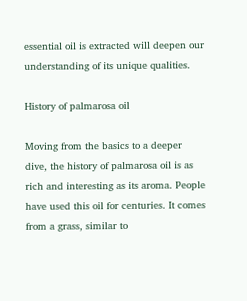essential oil is extracted will deepen our understanding of its unique qualities.

History of palmarosa oil

Moving from the basics to a deeper dive, the history of palmarosa oil is as rich and interesting as its aroma. People have used this oil for centuries. It comes from a grass, similar to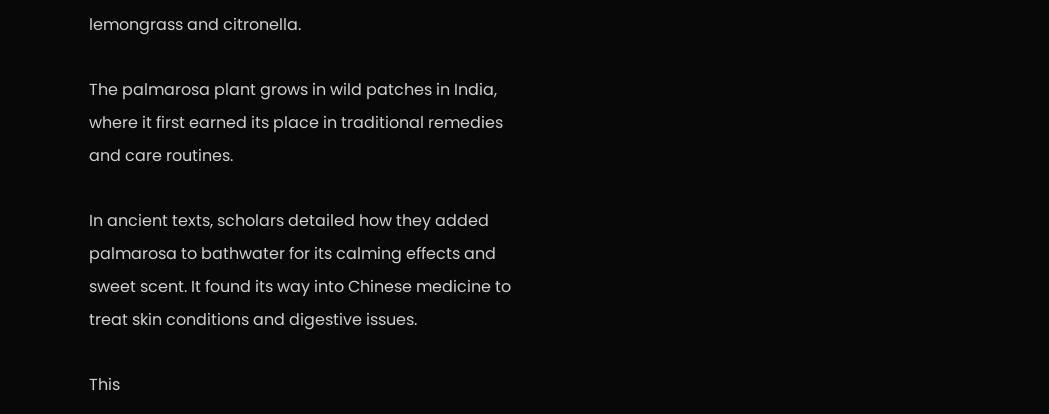lemongrass and citronella.

The palmarosa plant grows in wild patches in India, where it first earned its place in traditional remedies and care routines.

In ancient texts, scholars detailed how they added palmarosa to bathwater for its calming effects and sweet scent. It found its way into Chinese medicine to treat skin conditions and digestive issues.

This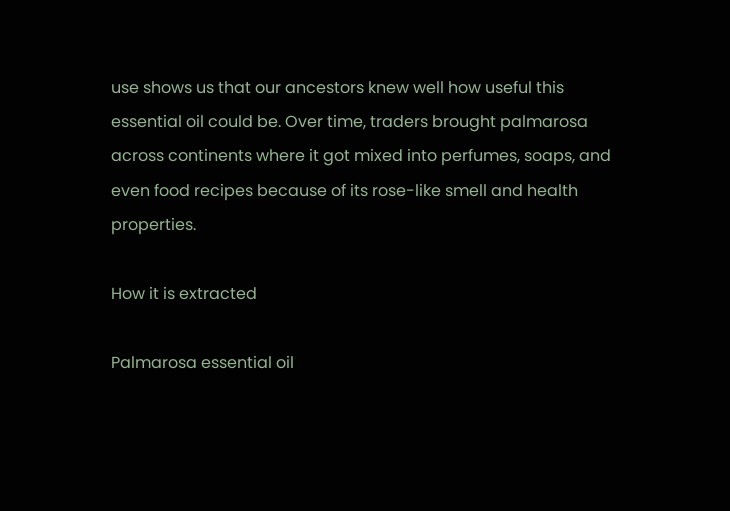use shows us that our ancestors knew well how useful this essential oil could be. Over time, traders brought palmarosa across continents where it got mixed into perfumes, soaps, and even food recipes because of its rose-like smell and health properties.

How it is extracted

Palmarosa essential oil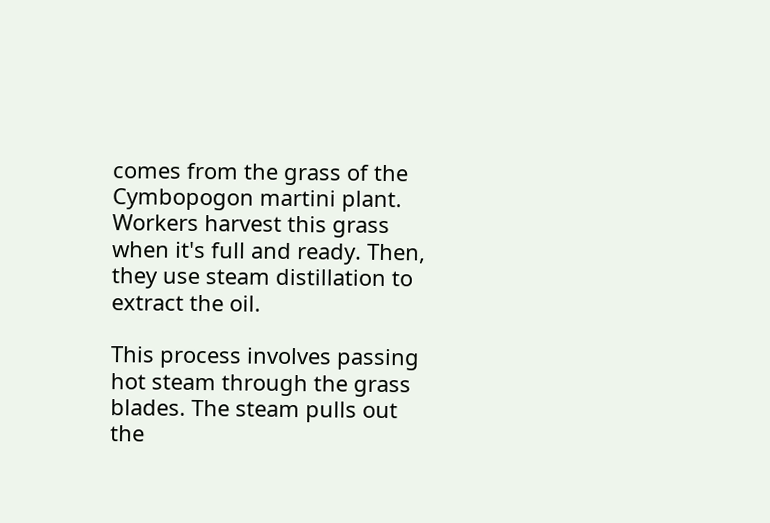comes from the grass of the Cymbopogon martini plant. Workers harvest this grass when it's full and ready. Then, they use steam distillation to extract the oil.

This process involves passing hot steam through the grass blades. The steam pulls out the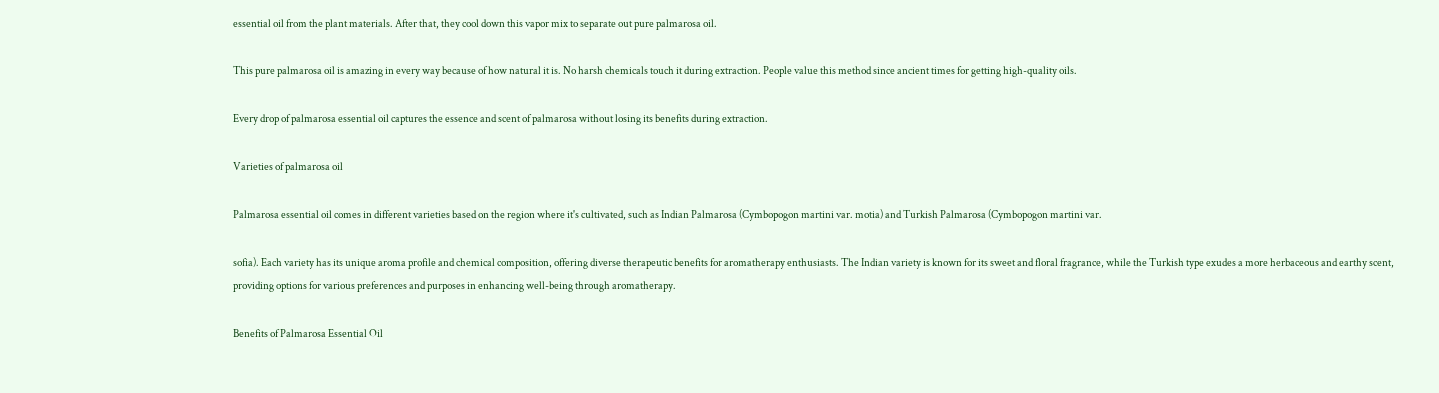essential oil from the plant materials. After that, they cool down this vapor mix to separate out pure palmarosa oil.

This pure palmarosa oil is amazing in every way because of how natural it is. No harsh chemicals touch it during extraction. People value this method since ancient times for getting high-quality oils.

Every drop of palmarosa essential oil captures the essence and scent of palmarosa without losing its benefits during extraction.

Varieties of palmarosa oil

Palmarosa essential oil comes in different varieties based on the region where it's cultivated, such as Indian Palmarosa (Cymbopogon martini var. motia) and Turkish Palmarosa (Cymbopogon martini var.

sofia). Each variety has its unique aroma profile and chemical composition, offering diverse therapeutic benefits for aromatherapy enthusiasts. The Indian variety is known for its sweet and floral fragrance, while the Turkish type exudes a more herbaceous and earthy scent, providing options for various preferences and purposes in enhancing well-being through aromatherapy.

Benefits of Palmarosa Essential Oil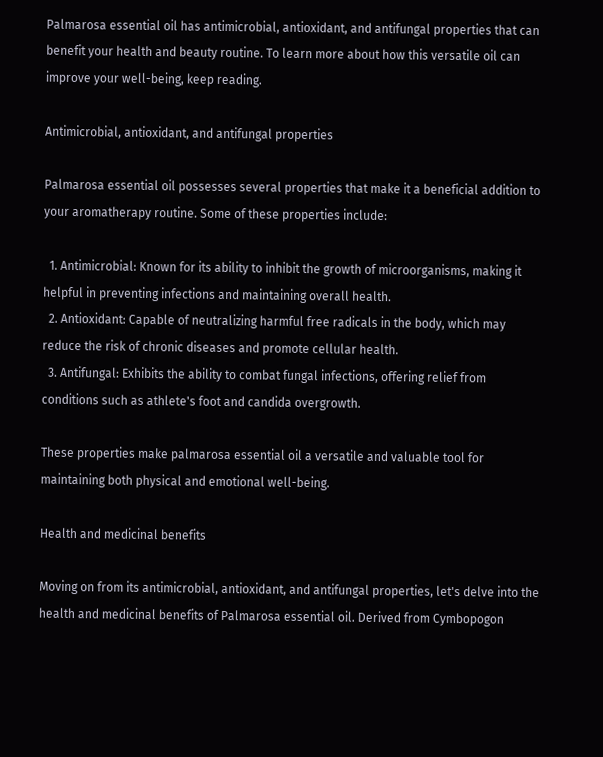Palmarosa essential oil has antimicrobial, antioxidant, and antifungal properties that can benefit your health and beauty routine. To learn more about how this versatile oil can improve your well-being, keep reading.

Antimicrobial, antioxidant, and antifungal properties

Palmarosa essential oil possesses several properties that make it a beneficial addition to your aromatherapy routine. Some of these properties include:

  1. Antimicrobial: Known for its ability to inhibit the growth of microorganisms, making it helpful in preventing infections and maintaining overall health.
  2. Antioxidant: Capable of neutralizing harmful free radicals in the body, which may reduce the risk of chronic diseases and promote cellular health.
  3. Antifungal: Exhibits the ability to combat fungal infections, offering relief from conditions such as athlete's foot and candida overgrowth.

These properties make palmarosa essential oil a versatile and valuable tool for maintaining both physical and emotional well-being.

Health and medicinal benefits

Moving on from its antimicrobial, antioxidant, and antifungal properties, let's delve into the health and medicinal benefits of Palmarosa essential oil. Derived from Cymbopogon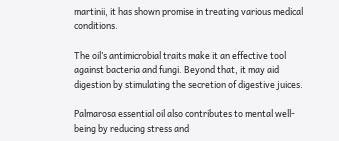martinii, it has shown promise in treating various medical conditions.

The oil’s antimicrobial traits make it an effective tool against bacteria and fungi. Beyond that, it may aid digestion by stimulating the secretion of digestive juices.

Palmarosa essential oil also contributes to mental well-being by reducing stress and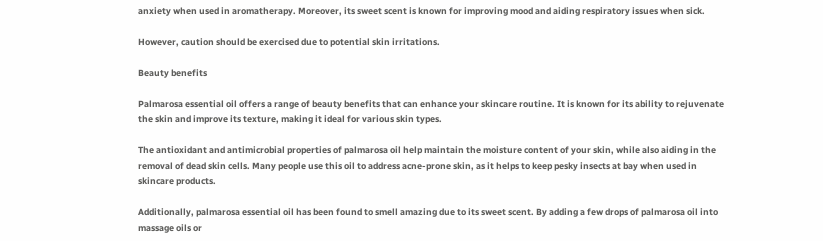anxiety when used in aromatherapy. Moreover, its sweet scent is known for improving mood and aiding respiratory issues when sick.

However, caution should be exercised due to potential skin irritations.

Beauty benefits

Palmarosa essential oil offers a range of beauty benefits that can enhance your skincare routine. It is known for its ability to rejuvenate the skin and improve its texture, making it ideal for various skin types.

The antioxidant and antimicrobial properties of palmarosa oil help maintain the moisture content of your skin, while also aiding in the removal of dead skin cells. Many people use this oil to address acne-prone skin, as it helps to keep pesky insects at bay when used in skincare products.

Additionally, palmarosa essential oil has been found to smell amazing due to its sweet scent. By adding a few drops of palmarosa oil into massage oils or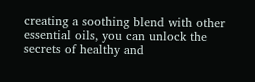creating a soothing blend with other essential oils, you can unlock the secrets of healthy and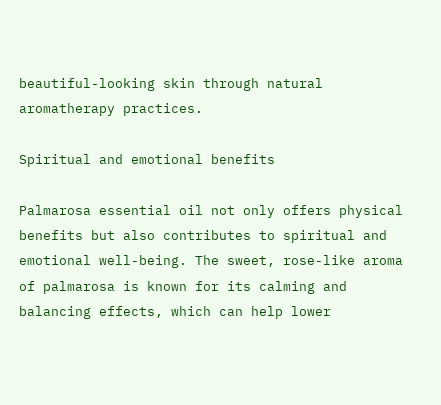beautiful-looking skin through natural aromatherapy practices.

Spiritual and emotional benefits

Palmarosa essential oil not only offers physical benefits but also contributes to spiritual and emotional well-being. The sweet, rose-like aroma of palmarosa is known for its calming and balancing effects, which can help lower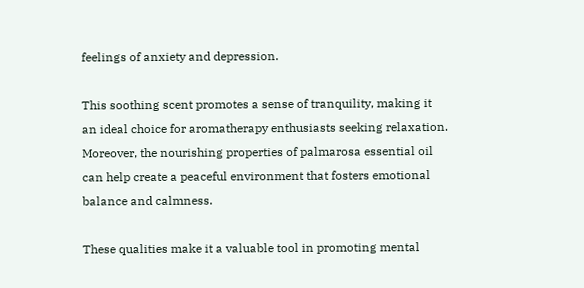feelings of anxiety and depression.

This soothing scent promotes a sense of tranquility, making it an ideal choice for aromatherapy enthusiasts seeking relaxation. Moreover, the nourishing properties of palmarosa essential oil can help create a peaceful environment that fosters emotional balance and calmness.

These qualities make it a valuable tool in promoting mental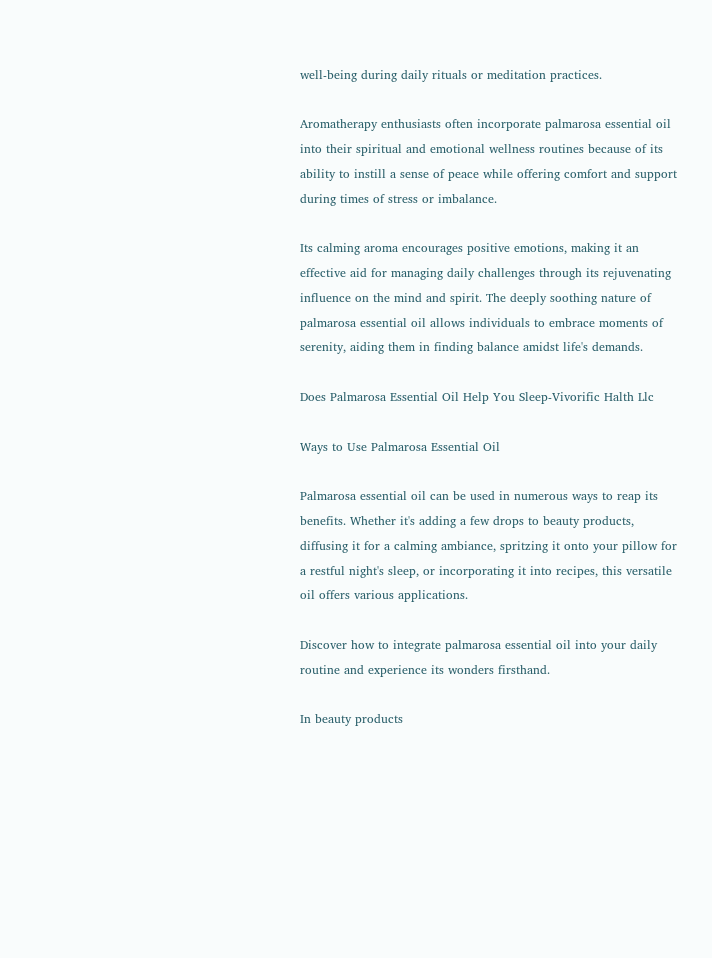well-being during daily rituals or meditation practices.

Aromatherapy enthusiasts often incorporate palmarosa essential oil into their spiritual and emotional wellness routines because of its ability to instill a sense of peace while offering comfort and support during times of stress or imbalance.

Its calming aroma encourages positive emotions, making it an effective aid for managing daily challenges through its rejuvenating influence on the mind and spirit. The deeply soothing nature of palmarosa essential oil allows individuals to embrace moments of serenity, aiding them in finding balance amidst life's demands.

Does Palmarosa Essential Oil Help You Sleep-Vivorific Halth Llc

Ways to Use Palmarosa Essential Oil

Palmarosa essential oil can be used in numerous ways to reap its benefits. Whether it's adding a few drops to beauty products, diffusing it for a calming ambiance, spritzing it onto your pillow for a restful night's sleep, or incorporating it into recipes, this versatile oil offers various applications.

Discover how to integrate palmarosa essential oil into your daily routine and experience its wonders firsthand.

In beauty products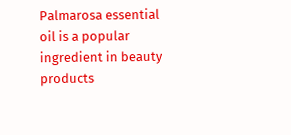Palmarosa essential oil is a popular ingredient in beauty products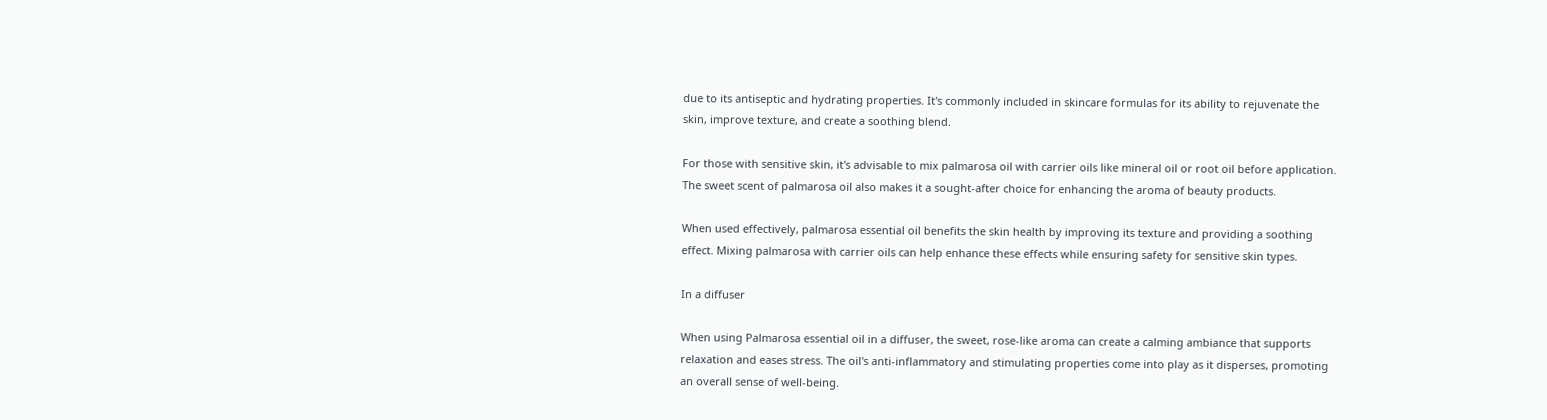due to its antiseptic and hydrating properties. It's commonly included in skincare formulas for its ability to rejuvenate the skin, improve texture, and create a soothing blend.

For those with sensitive skin, it's advisable to mix palmarosa oil with carrier oils like mineral oil or root oil before application. The sweet scent of palmarosa oil also makes it a sought-after choice for enhancing the aroma of beauty products.

When used effectively, palmarosa essential oil benefits the skin health by improving its texture and providing a soothing effect. Mixing palmarosa with carrier oils can help enhance these effects while ensuring safety for sensitive skin types.

In a diffuser

When using Palmarosa essential oil in a diffuser, the sweet, rose-like aroma can create a calming ambiance that supports relaxation and eases stress. The oil's anti-inflammatory and stimulating properties come into play as it disperses, promoting an overall sense of well-being.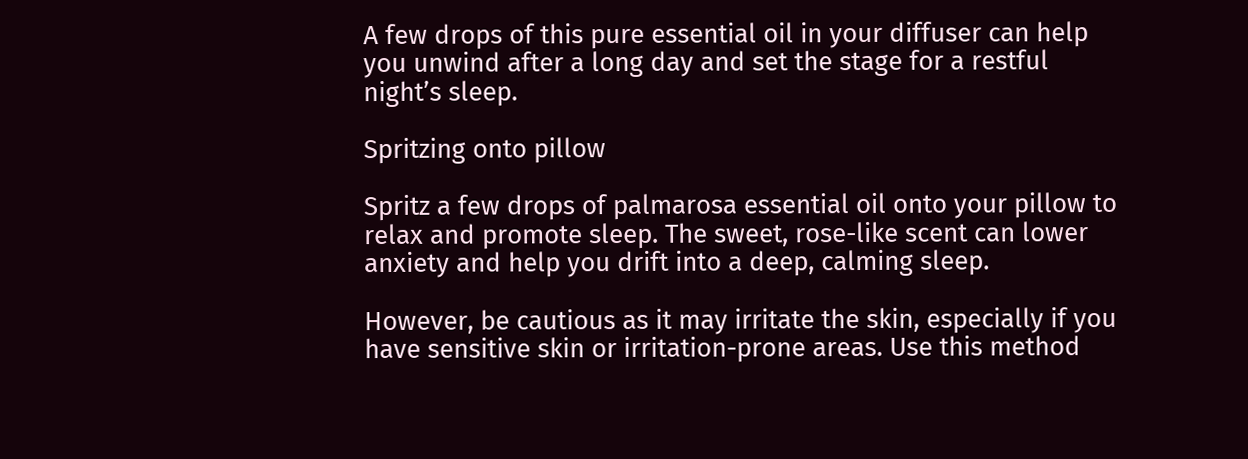A few drops of this pure essential oil in your diffuser can help you unwind after a long day and set the stage for a restful night’s sleep.

Spritzing onto pillow

Spritz a few drops of palmarosa essential oil onto your pillow to relax and promote sleep. The sweet, rose-like scent can lower anxiety and help you drift into a deep, calming sleep.

However, be cautious as it may irritate the skin, especially if you have sensitive skin or irritation-prone areas. Use this method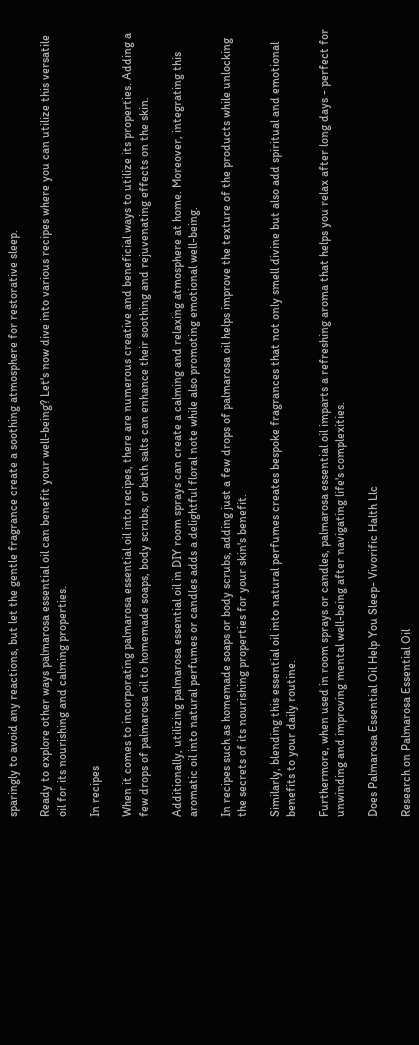sparingly to avoid any reactions, but let the gentle fragrance create a soothing atmosphere for restorative sleep.

Ready to explore other ways palmarosa essential oil can benefit your well-being? Let's now dive into various recipes where you can utilize this versatile oil for its nourishing and calming properties.

In recipes

When it comes to incorporating palmarosa essential oil into recipes, there are numerous creative and beneficial ways to utilize its properties. Adding a few drops of palmarosa oil to homemade soaps, body scrubs, or bath salts can enhance their soothing and rejuvenating effects on the skin.

Additionally, utilizing palmarosa essential oil in DIY room sprays can create a calming and relaxing atmosphere at home. Moreover, integrating this aromatic oil into natural perfumes or candles adds a delightful floral note while also promoting emotional well-being.

In recipes such as homemade soaps or body scrubs, adding just a few drops of palmarosa oil helps improve the texture of the products while unlocking the secrets of its nourishing properties for your skin's benefit.

Similarly, blending this essential oil into natural perfumes creates bespoke fragrances that not only smell divine but also add spiritual and emotional benefits to your daily routine.

Furthermore, when used in room sprays or candles, palmarosa essential oil imparts a refreshing aroma that helps you relax after long days - perfect for unwinding and improving mental well-being after navigating life's complexities.

Does Palmarosa Essential Oil Help You Sleep- Vivorific Halth Llc

Research on Palmarosa Essential Oil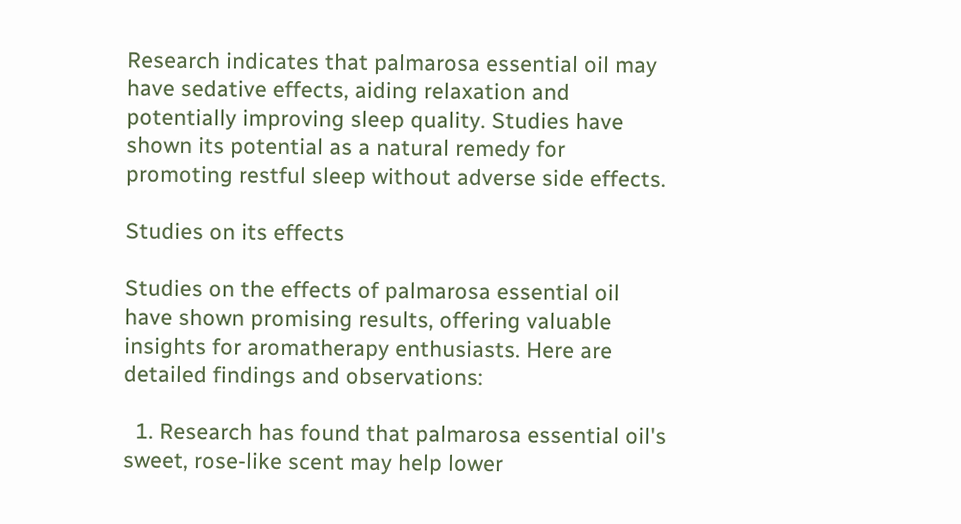Research indicates that palmarosa essential oil may have sedative effects, aiding relaxation and potentially improving sleep quality. Studies have shown its potential as a natural remedy for promoting restful sleep without adverse side effects.

Studies on its effects

Studies on the effects of palmarosa essential oil have shown promising results, offering valuable insights for aromatherapy enthusiasts. Here are detailed findings and observations:

  1. Research has found that palmarosa essential oil's sweet, rose-like scent may help lower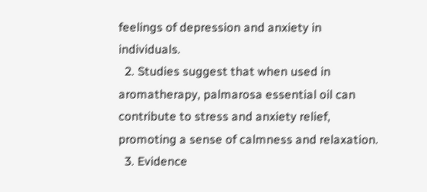feelings of depression and anxiety in individuals.
  2. Studies suggest that when used in aromatherapy, palmarosa essential oil can contribute to stress and anxiety relief, promoting a sense of calmness and relaxation.
  3. Evidence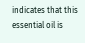indicates that this essential oil is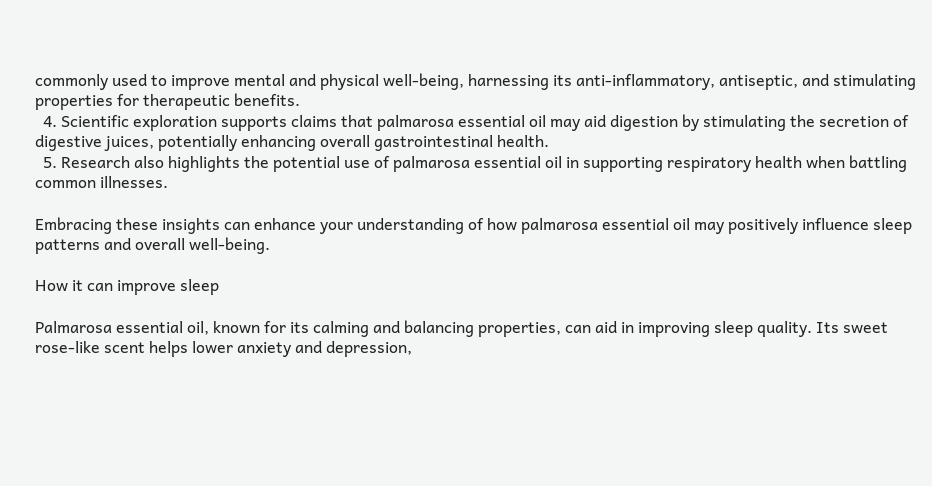commonly used to improve mental and physical well-being, harnessing its anti-inflammatory, antiseptic, and stimulating properties for therapeutic benefits.
  4. Scientific exploration supports claims that palmarosa essential oil may aid digestion by stimulating the secretion of digestive juices, potentially enhancing overall gastrointestinal health.
  5. Research also highlights the potential use of palmarosa essential oil in supporting respiratory health when battling common illnesses.

Embracing these insights can enhance your understanding of how palmarosa essential oil may positively influence sleep patterns and overall well-being.

How it can improve sleep

Palmarosa essential oil, known for its calming and balancing properties, can aid in improving sleep quality. Its sweet rose-like scent helps lower anxiety and depression,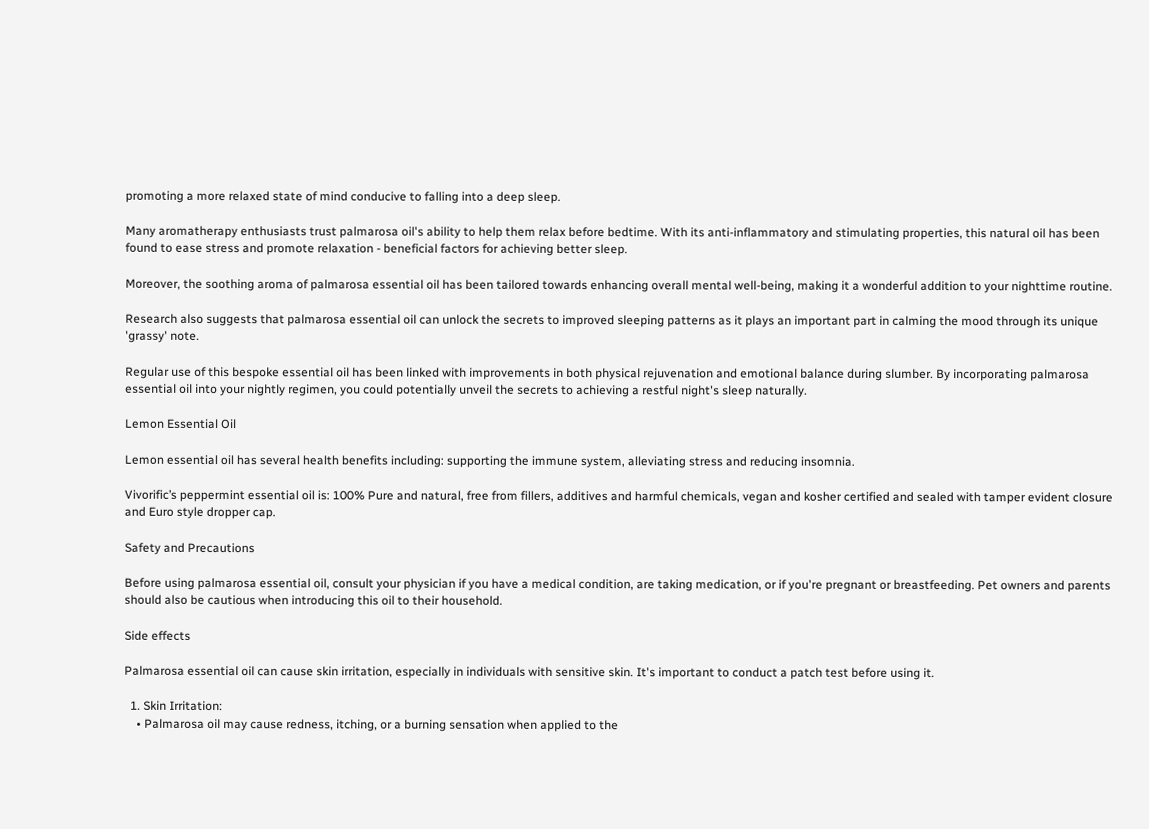promoting a more relaxed state of mind conducive to falling into a deep sleep.

Many aromatherapy enthusiasts trust palmarosa oil's ability to help them relax before bedtime. With its anti-inflammatory and stimulating properties, this natural oil has been found to ease stress and promote relaxation - beneficial factors for achieving better sleep.

Moreover, the soothing aroma of palmarosa essential oil has been tailored towards enhancing overall mental well-being, making it a wonderful addition to your nighttime routine.

Research also suggests that palmarosa essential oil can unlock the secrets to improved sleeping patterns as it plays an important part in calming the mood through its unique 'grassy' note.

Regular use of this bespoke essential oil has been linked with improvements in both physical rejuvenation and emotional balance during slumber. By incorporating palmarosa essential oil into your nightly regimen, you could potentially unveil the secrets to achieving a restful night's sleep naturally.

Lemon Essential Oil

Lemon essential oil has several health benefits including: supporting the immune system, alleviating stress and reducing insomnia.

Vivorific’s peppermint essential oil is: 100% Pure and natural, free from fillers, additives and harmful chemicals, vegan and kosher certified and sealed with tamper evident closure and Euro style dropper cap.

Safety and Precautions

Before using palmarosa essential oil, consult your physician if you have a medical condition, are taking medication, or if you're pregnant or breastfeeding. Pet owners and parents should also be cautious when introducing this oil to their household.

Side effects

Palmarosa essential oil can cause skin irritation, especially in individuals with sensitive skin. It's important to conduct a patch test before using it.

  1. Skin Irritation:
    • Palmarosa oil may cause redness, itching, or a burning sensation when applied to the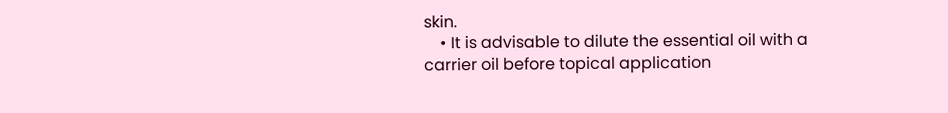skin.
    • It is advisable to dilute the essential oil with a carrier oil before topical application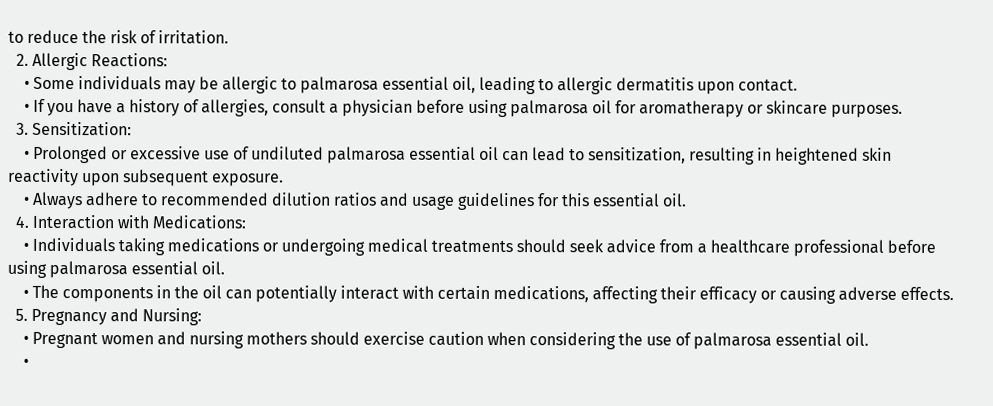to reduce the risk of irritation.
  2. Allergic Reactions:
    • Some individuals may be allergic to palmarosa essential oil, leading to allergic dermatitis upon contact.
    • If you have a history of allergies, consult a physician before using palmarosa oil for aromatherapy or skincare purposes.
  3. Sensitization:
    • Prolonged or excessive use of undiluted palmarosa essential oil can lead to sensitization, resulting in heightened skin reactivity upon subsequent exposure.
    • Always adhere to recommended dilution ratios and usage guidelines for this essential oil.
  4. Interaction with Medications:
    • Individuals taking medications or undergoing medical treatments should seek advice from a healthcare professional before using palmarosa essential oil.
    • The components in the oil can potentially interact with certain medications, affecting their efficacy or causing adverse effects.
  5. Pregnancy and Nursing:
    • Pregnant women and nursing mothers should exercise caution when considering the use of palmarosa essential oil.
    •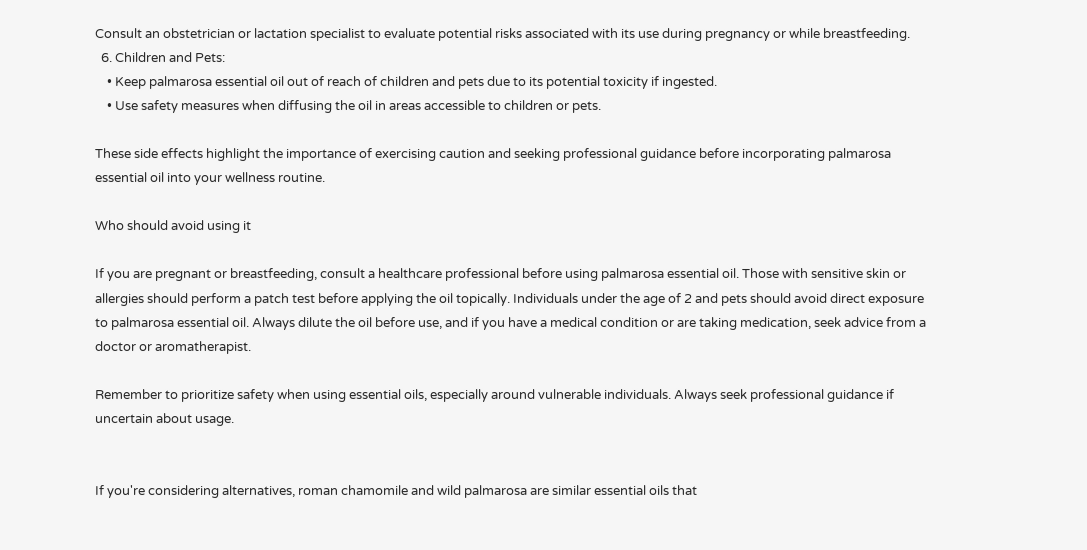Consult an obstetrician or lactation specialist to evaluate potential risks associated with its use during pregnancy or while breastfeeding.
  6. Children and Pets:
    • Keep palmarosa essential oil out of reach of children and pets due to its potential toxicity if ingested.
    • Use safety measures when diffusing the oil in areas accessible to children or pets.

These side effects highlight the importance of exercising caution and seeking professional guidance before incorporating palmarosa essential oil into your wellness routine.

Who should avoid using it

If you are pregnant or breastfeeding, consult a healthcare professional before using palmarosa essential oil. Those with sensitive skin or allergies should perform a patch test before applying the oil topically. Individuals under the age of 2 and pets should avoid direct exposure to palmarosa essential oil. Always dilute the oil before use, and if you have a medical condition or are taking medication, seek advice from a doctor or aromatherapist.

Remember to prioritize safety when using essential oils, especially around vulnerable individuals. Always seek professional guidance if uncertain about usage.


If you're considering alternatives, roman chamomile and wild palmarosa are similar essential oils that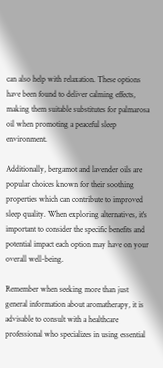can also help with relaxation. These options have been found to deliver calming effects, making them suitable substitutes for palmarosa oil when promoting a peaceful sleep environment.

Additionally, bergamot and lavender oils are popular choices known for their soothing properties which can contribute to improved sleep quality. When exploring alternatives, it's important to consider the specific benefits and potential impact each option may have on your overall well-being.

Remember when seeking more than just general information about aromatherapy, it is advisable to consult with a healthcare professional who specializes in using essential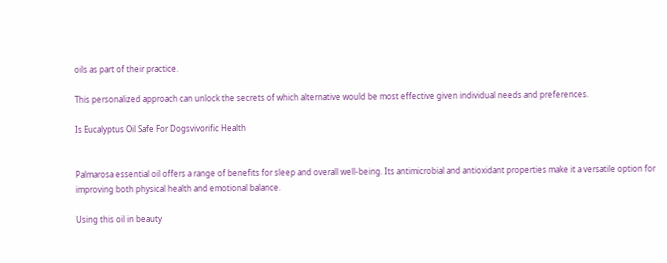oils as part of their practice.

This personalized approach can unlock the secrets of which alternative would be most effective given individual needs and preferences.

Is Eucalyptus Oil Safe For Dogsvivorific Health


Palmarosa essential oil offers a range of benefits for sleep and overall well-being. Its antimicrobial and antioxidant properties make it a versatile option for improving both physical health and emotional balance.

Using this oil in beauty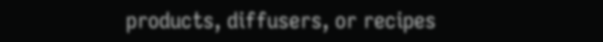products, diffusers, or recipes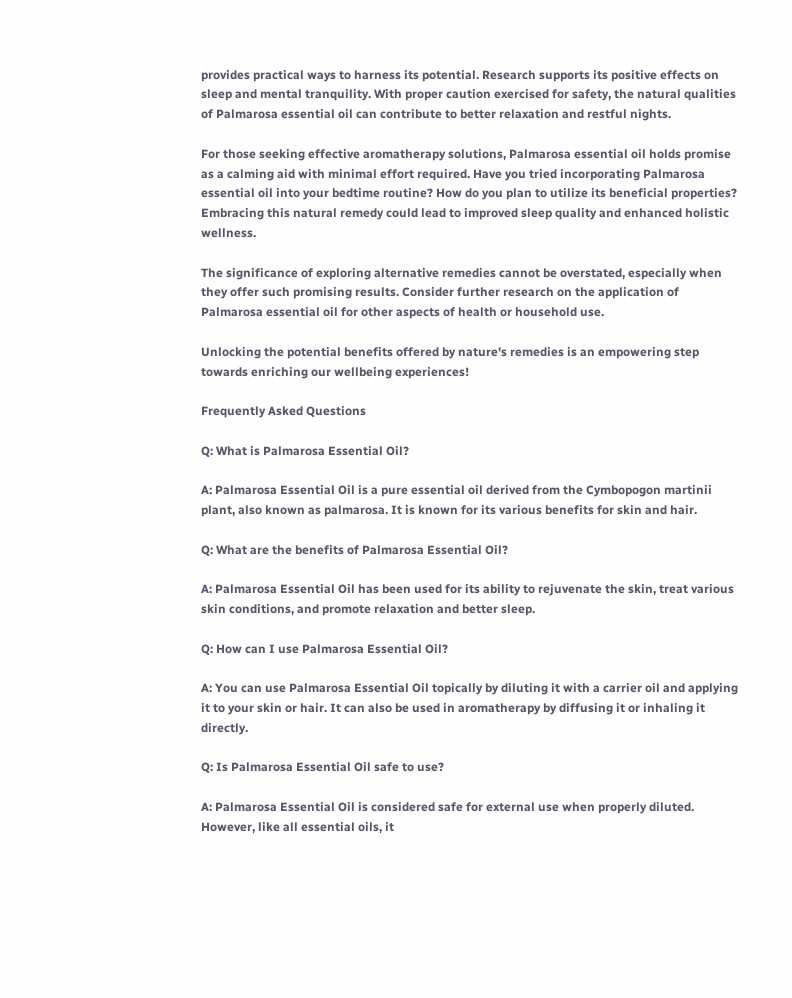provides practical ways to harness its potential. Research supports its positive effects on sleep and mental tranquility. With proper caution exercised for safety, the natural qualities of Palmarosa essential oil can contribute to better relaxation and restful nights.

For those seeking effective aromatherapy solutions, Palmarosa essential oil holds promise as a calming aid with minimal effort required. Have you tried incorporating Palmarosa essential oil into your bedtime routine? How do you plan to utilize its beneficial properties? Embracing this natural remedy could lead to improved sleep quality and enhanced holistic wellness.

The significance of exploring alternative remedies cannot be overstated, especially when they offer such promising results. Consider further research on the application of Palmarosa essential oil for other aspects of health or household use.

Unlocking the potential benefits offered by nature's remedies is an empowering step towards enriching our wellbeing experiences!

Frequently Asked Questions

Q: What is Palmarosa Essential Oil?

A: Palmarosa Essential Oil is a pure essential oil derived from the Cymbopogon martinii plant, also known as palmarosa. It is known for its various benefits for skin and hair.

Q: What are the benefits of Palmarosa Essential Oil?

A: Palmarosa Essential Oil has been used for its ability to rejuvenate the skin, treat various skin conditions, and promote relaxation and better sleep.

Q: How can I use Palmarosa Essential Oil?

A: You can use Palmarosa Essential Oil topically by diluting it with a carrier oil and applying it to your skin or hair. It can also be used in aromatherapy by diffusing it or inhaling it directly.

Q: Is Palmarosa Essential Oil safe to use?

A: Palmarosa Essential Oil is considered safe for external use when properly diluted. However, like all essential oils, it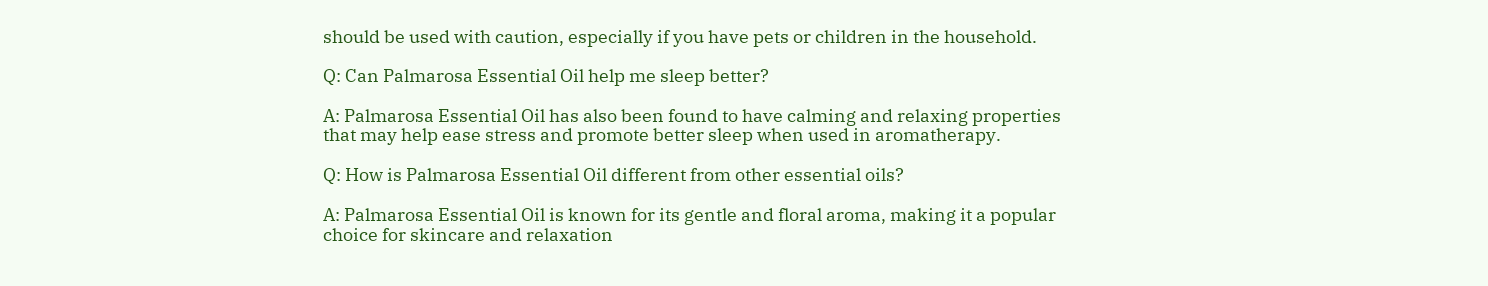should be used with caution, especially if you have pets or children in the household.

Q: Can Palmarosa Essential Oil help me sleep better?

A: Palmarosa Essential Oil has also been found to have calming and relaxing properties that may help ease stress and promote better sleep when used in aromatherapy.

Q: How is Palmarosa Essential Oil different from other essential oils?

A: Palmarosa Essential Oil is known for its gentle and floral aroma, making it a popular choice for skincare and relaxation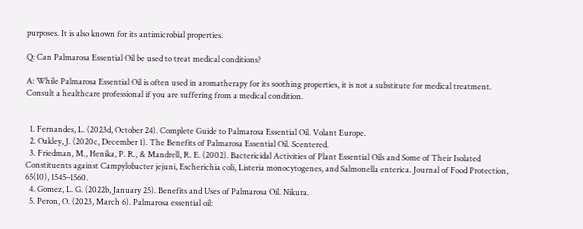purposes. It is also known for its antimicrobial properties.

Q: Can Palmarosa Essential Oil be used to treat medical conditions?

A: While Palmarosa Essential Oil is often used in aromatherapy for its soothing properties, it is not a substitute for medical treatment. Consult a healthcare professional if you are suffering from a medical condition.


  1. Fernandes, L. (2023d, October 24). Complete Guide to Palmarosa Essential Oil. Volant Europe.
  2. Oakley, J. (2020c, December 1). The Benefits of Palmarosa Essential Oil. Scentered.
  3. Friedman, M., Henika, P. R., & Mandrell, R. E. (2002). Bactericidal Activities of Plant Essential Oils and Some of Their Isolated Constituents against Campylobacter jejuni, Escherichia coli, Listeria monocytogenes, and Salmonella enterica. Journal of Food Protection, 65(10), 1545–1560.
  4. Gomez, L. G. (2022b, January 25). Benefits and Uses of Palmarosa Oil. Nikura.
  5. Peron, O. (2023, March 6). Palmarosa essential oil: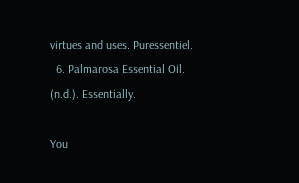virtues and uses. Puressentiel.
  6. Palmarosa Essential Oil. (n.d.). Essentially.

You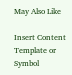May Also Like

Insert Content Template or Symbol